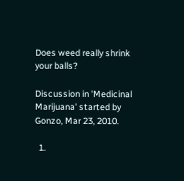Does weed really shrink your balls?

Discussion in 'Medicinal Marijuana' started by Gonzo, Mar 23, 2010.

  1.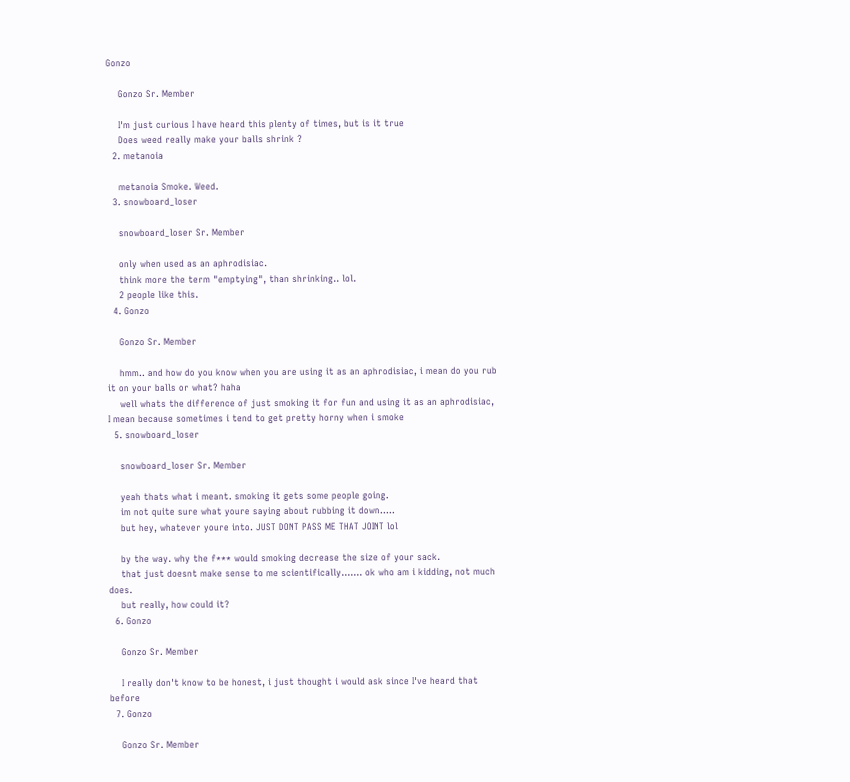Gonzo

    Gonzo Sr. Member

    I'm just curious I have heard this plenty of times, but is it true
    Does weed really make your balls shrink ?
  2. metanoia

    metanoia Smoke. Weed.
  3. snowboard_loser

    snowboard_loser Sr. Member

    only when used as an aphrodisiac.
    think more the term "emptying", than shrinking.. lol.
    2 people like this.
  4. Gonzo

    Gonzo Sr. Member

    hmm.. and how do you know when you are using it as an aphrodisiac, i mean do you rub it on your balls or what? haha
    well whats the difference of just smoking it for fun and using it as an aphrodisiac, I mean because sometimes i tend to get pretty horny when i smoke
  5. snowboard_loser

    snowboard_loser Sr. Member

    yeah thats what i meant. smoking it gets some people going.
    im not quite sure what youre saying about rubbing it down.....
    but hey, whatever youre into. JUST DONT PASS ME THAT JOINT lol

    by the way. why the f*** would smoking decrease the size of your sack.
    that just doesnt make sense to me scientifically....... ok who am i kidding, not much does.
    but really, how could it?
  6. Gonzo

    Gonzo Sr. Member

    I really don't know to be honest, i just thought i would ask since I've heard that before
  7. Gonzo

    Gonzo Sr. Member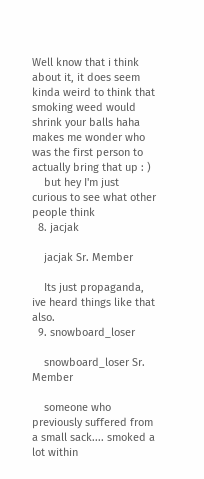Well know that i think about it, it does seem kinda weird to think that smoking weed would shrink your balls haha makes me wonder who was the first person to actually bring that up : )
    but hey I'm just curious to see what other people think
  8. jacjak

    jacjak Sr. Member

    Its just propaganda, ive heard things like that also.
  9. snowboard_loser

    snowboard_loser Sr. Member

    someone who previously suffered from a small sack.... smoked a lot within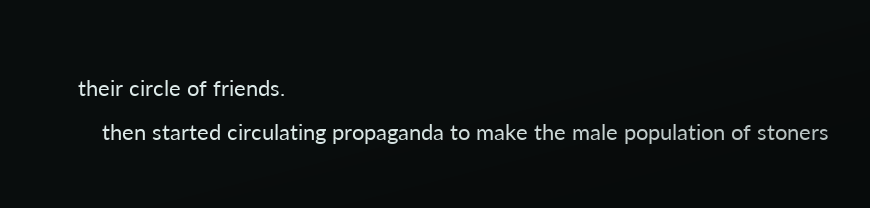their circle of friends.
    then started circulating propaganda to make the male population of stoners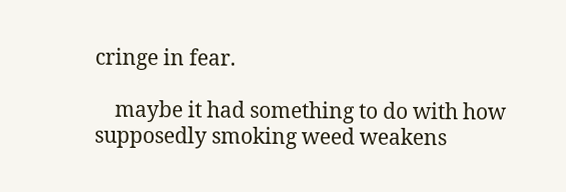cringe in fear.

    maybe it had something to do with how supposedly smoking weed weakens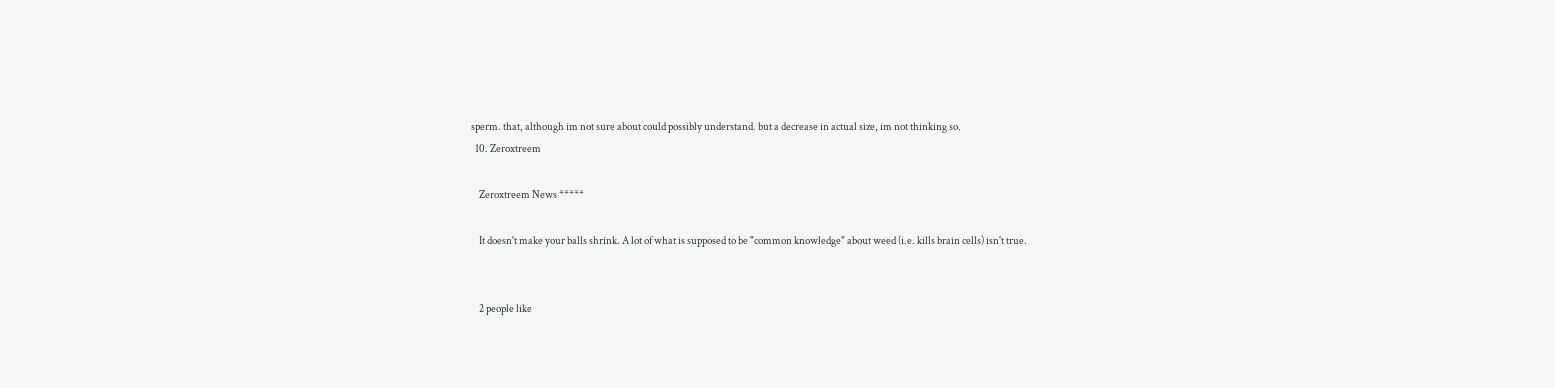sperm. that, although im not sure about could possibly understand. but a decrease in actual size, im not thinking so.
  10. Zeroxtreem

    Zeroxtreem News *****

    It doesn't make your balls shrink. A lot of what is supposed to be "common knowledge" about weed (i.e. kills brain cells) isn't true.


    2 people like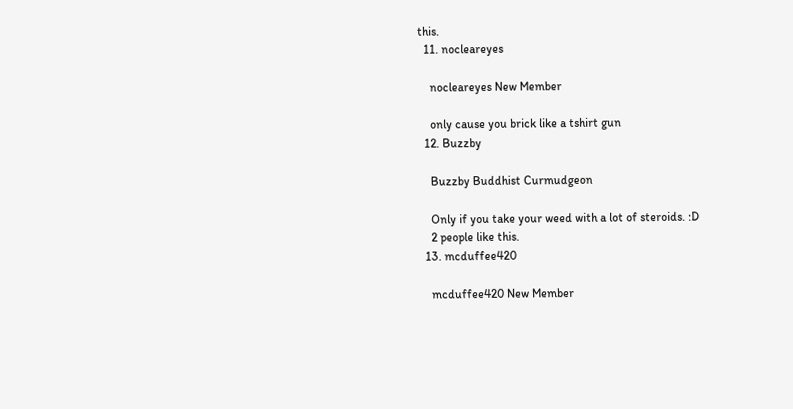this.
  11. nocleareyes

    nocleareyes New Member

    only cause you brick like a tshirt gun
  12. Buzzby

    Buzzby Buddhist Curmudgeon

    Only if you take your weed with a lot of steroids. :D
    2 people like this.
  13. mcduffee420

    mcduffee420 New Member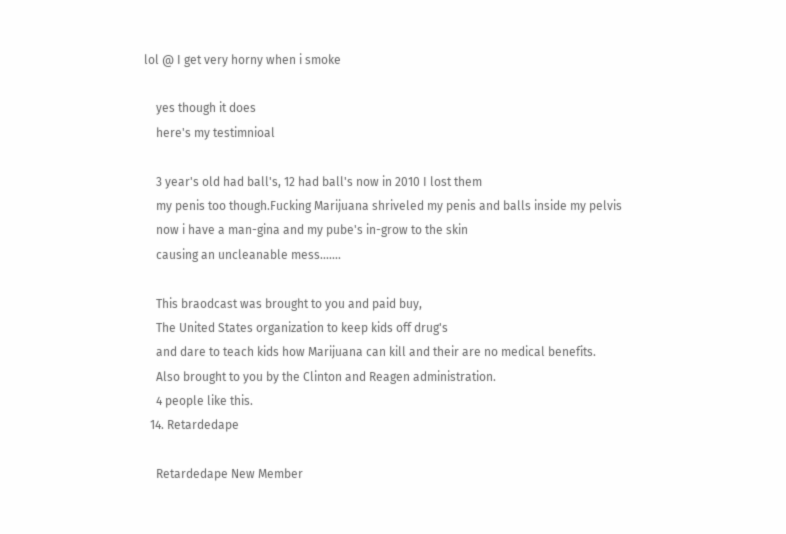lol @ I get very horny when i smoke

    yes though it does
    here's my testimnioal

    3 year's old had ball's, 12 had ball's now in 2010 I lost them
    my penis too though.Fucking Marijuana shriveled my penis and balls inside my pelvis
    now i have a man-gina and my pube's in-grow to the skin
    causing an uncleanable mess.......

    This braodcast was brought to you and paid buy,
    The United States organization to keep kids off drug's
    and dare to teach kids how Marijuana can kill and their are no medical benefits.
    Also brought to you by the Clinton and Reagen administration.
    4 people like this.
  14. Retardedape

    Retardedape New Member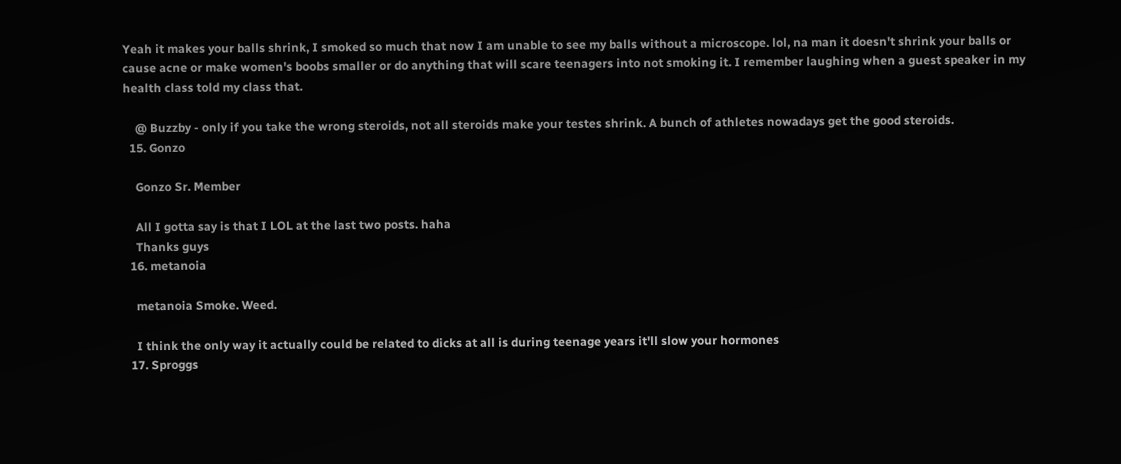Yeah it makes your balls shrink, I smoked so much that now I am unable to see my balls without a microscope. lol, na man it doesn't shrink your balls or cause acne or make women's boobs smaller or do anything that will scare teenagers into not smoking it. I remember laughing when a guest speaker in my health class told my class that.

    @ Buzzby - only if you take the wrong steroids, not all steroids make your testes shrink. A bunch of athletes nowadays get the good steroids.
  15. Gonzo

    Gonzo Sr. Member

    All I gotta say is that I LOL at the last two posts. haha
    Thanks guys
  16. metanoia

    metanoia Smoke. Weed.

    I think the only way it actually could be related to dicks at all is during teenage years it'll slow your hormones
  17. Sproggs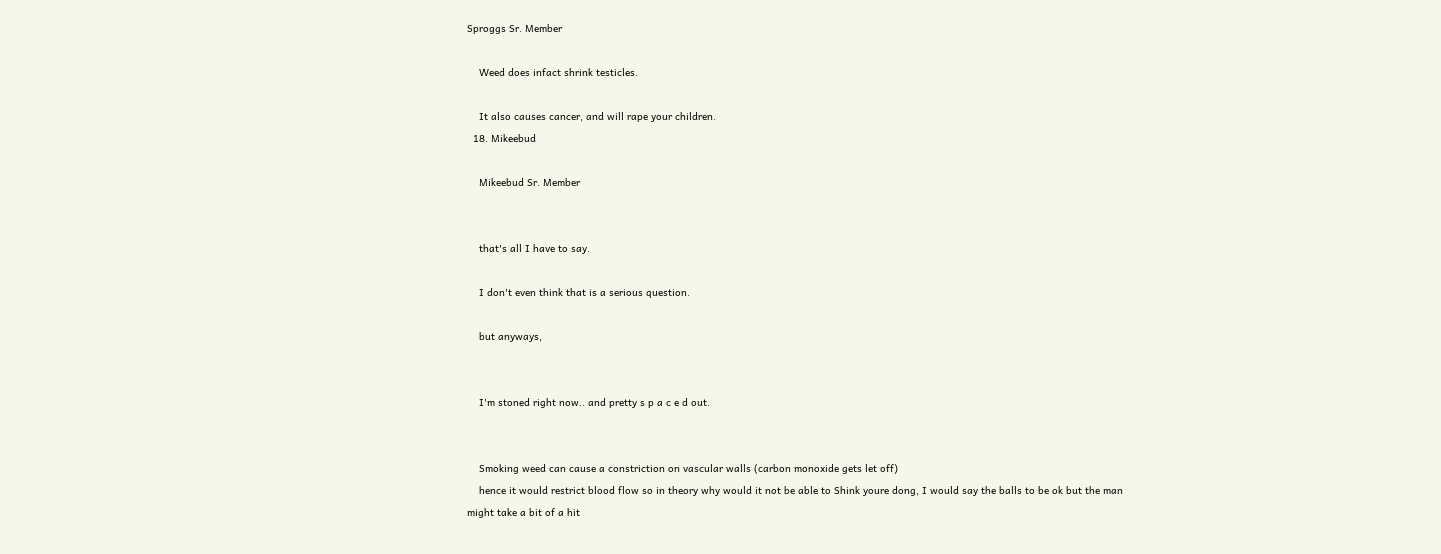Sproggs Sr. Member

    Weed does infact shrink testicles.

    It also causes cancer, and will rape your children.
  18. Mikeebud

    Mikeebud Sr. Member


    that's all I have to say.

    I don't even think that is a serious question.

    but anyways,


    I'm stoned right now.. and pretty s p a c e d out.


    Smoking weed can cause a constriction on vascular walls (carbon monoxide gets let off)
    hence it would restrict blood flow so in theory why would it not be able to Shink youre dong, I would say the balls to be ok but the man might take a bit of a hit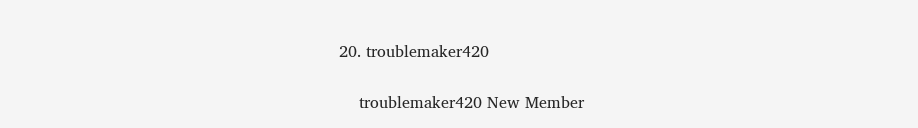20. troublemaker420

    troublemaker420 New Member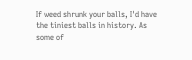If weed shrunk your balls, I'd have the tiniest balls in history. As some of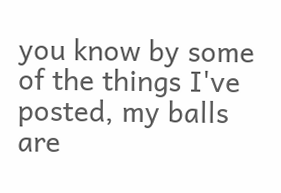you know by some of the things I've posted, my balls are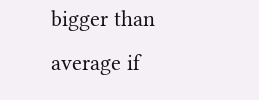bigger than average if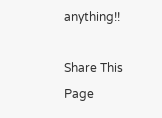anything!!

Share This Page